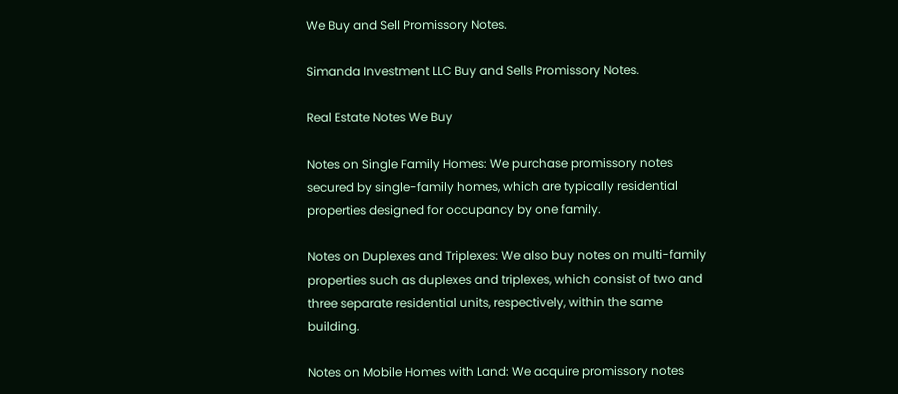We Buy and Sell Promissory Notes.

Simanda Investment LLC Buy and Sells Promissory Notes.

Real Estate Notes We Buy

Notes on Single Family Homes: We purchase promissory notes secured by single-family homes, which are typically residential properties designed for occupancy by one family.

Notes on Duplexes and Triplexes: We also buy notes on multi-family properties such as duplexes and triplexes, which consist of two and three separate residential units, respectively, within the same building.

Notes on Mobile Homes with Land: We acquire promissory notes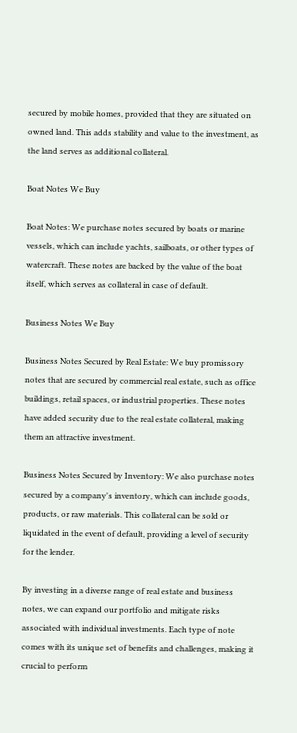secured by mobile homes, provided that they are situated on owned land. This adds stability and value to the investment, as the land serves as additional collateral.

Boat Notes We Buy

Boat Notes: We purchase notes secured by boats or marine vessels, which can include yachts, sailboats, or other types of watercraft. These notes are backed by the value of the boat itself, which serves as collateral in case of default.

Business Notes We Buy

Business Notes Secured by Real Estate: We buy promissory notes that are secured by commercial real estate, such as office buildings, retail spaces, or industrial properties. These notes have added security due to the real estate collateral, making them an attractive investment.

Business Notes Secured by Inventory: We also purchase notes secured by a company's inventory, which can include goods, products, or raw materials. This collateral can be sold or liquidated in the event of default, providing a level of security for the lender.

By investing in a diverse range of real estate and business notes, we can expand our portfolio and mitigate risks associated with individual investments. Each type of note comes with its unique set of benefits and challenges, making it crucial to perform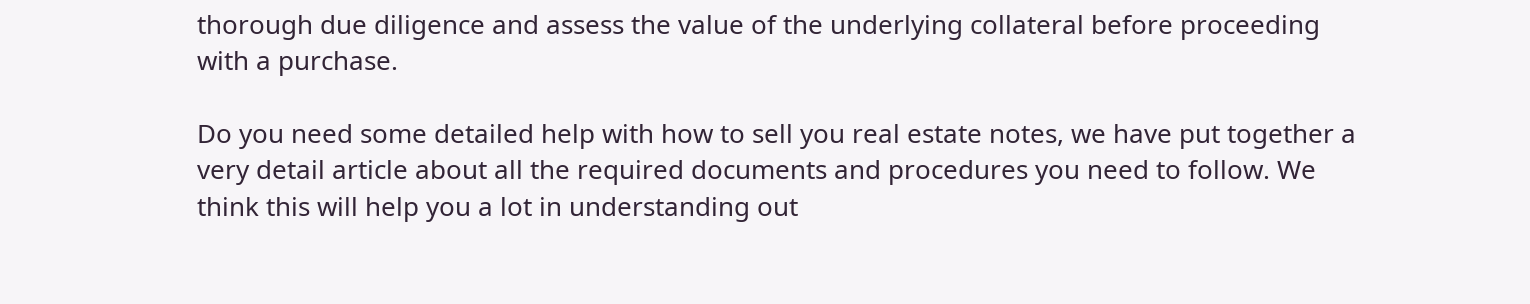thorough due diligence and assess the value of the underlying collateral before proceeding with a purchase.

Do you need some detailed help with how to sell you real estate notes, we have put together a very detail article about all the required documents and procedures you need to follow. We think this will help you a lot in understanding out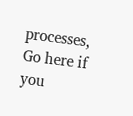processes, Go here if you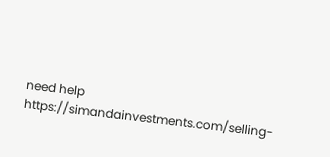need help https://simandainvestments.com/selling-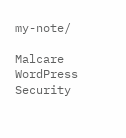my-note/

Malcare WordPress Security